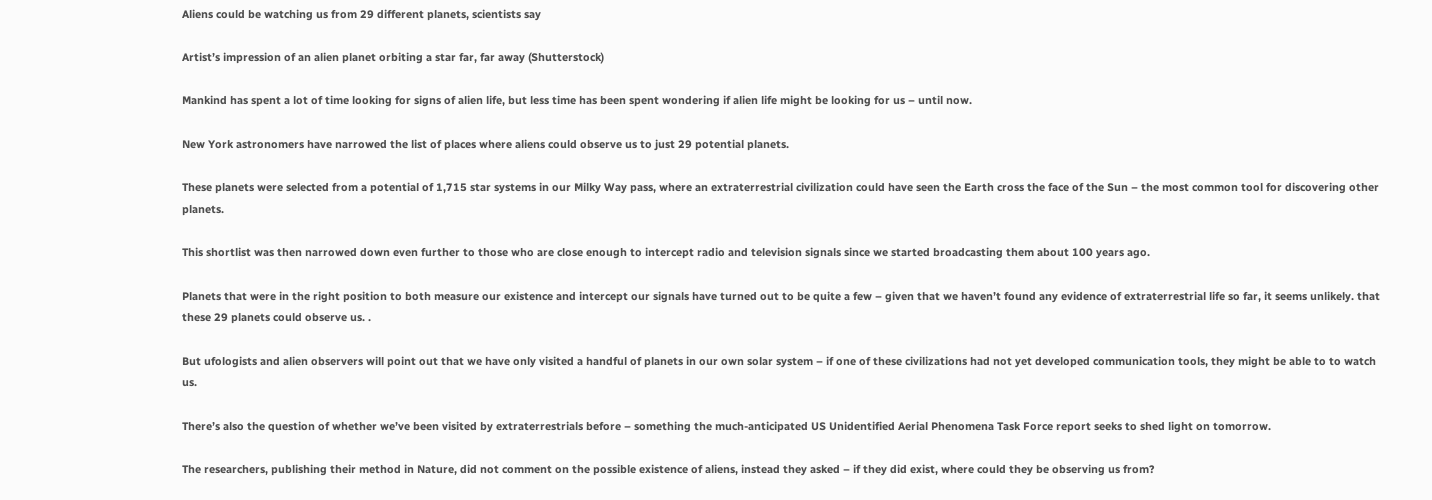Aliens could be watching us from 29 different planets, scientists say

Artist’s impression of an alien planet orbiting a star far, far away (Shutterstock)

Mankind has spent a lot of time looking for signs of alien life, but less time has been spent wondering if alien life might be looking for us – until now.

New York astronomers have narrowed the list of places where aliens could observe us to just 29 potential planets.

These planets were selected from a potential of 1,715 star systems in our Milky Way pass, where an extraterrestrial civilization could have seen the Earth cross the face of the Sun – the most common tool for discovering other planets.

This shortlist was then narrowed down even further to those who are close enough to intercept radio and television signals since we started broadcasting them about 100 years ago.

Planets that were in the right position to both measure our existence and intercept our signals have turned out to be quite a few – given that we haven’t found any evidence of extraterrestrial life so far, it seems unlikely. that these 29 planets could observe us. .

But ufologists and alien observers will point out that we have only visited a handful of planets in our own solar system – if one of these civilizations had not yet developed communication tools, they might be able to to watch us.

There’s also the question of whether we’ve been visited by extraterrestrials before – something the much-anticipated US Unidentified Aerial Phenomena Task Force report seeks to shed light on tomorrow.

The researchers, publishing their method in Nature, did not comment on the possible existence of aliens, instead they asked – if they did exist, where could they be observing us from?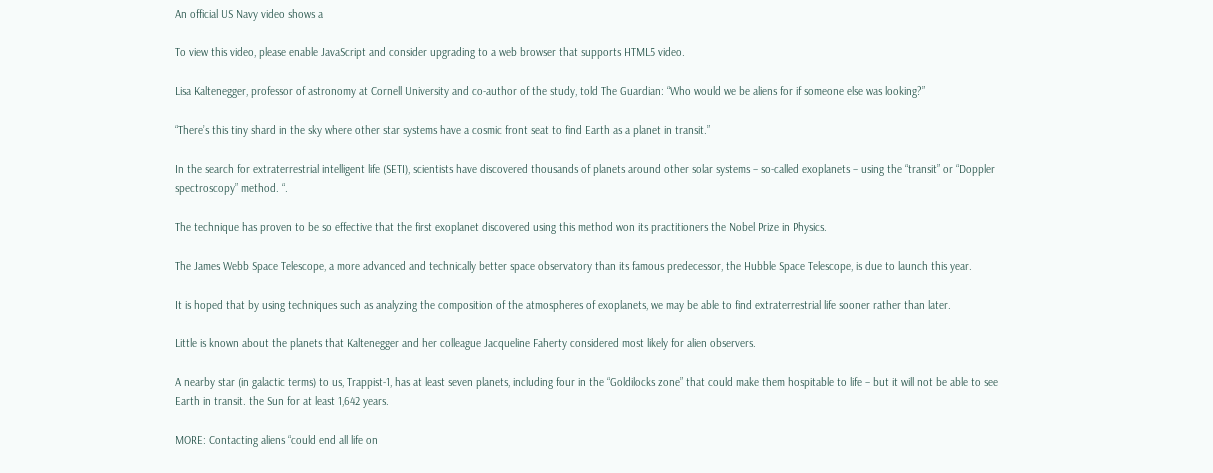An official US Navy video shows a

To view this video, please enable JavaScript and consider upgrading to a web browser that supports HTML5 video.

Lisa Kaltenegger, professor of astronomy at Cornell University and co-author of the study, told The Guardian: “Who would we be aliens for if someone else was looking?”

“There’s this tiny shard in the sky where other star systems have a cosmic front seat to find Earth as a planet in transit.”

In the search for extraterrestrial intelligent life (SETI), scientists have discovered thousands of planets around other solar systems – so-called exoplanets – using the “transit” or “Doppler spectroscopy” method. “.

The technique has proven to be so effective that the first exoplanet discovered using this method won its practitioners the Nobel Prize in Physics.

The James Webb Space Telescope, a more advanced and technically better space observatory than its famous predecessor, the Hubble Space Telescope, is due to launch this year.

It is hoped that by using techniques such as analyzing the composition of the atmospheres of exoplanets, we may be able to find extraterrestrial life sooner rather than later.

Little is known about the planets that Kaltenegger and her colleague Jacqueline Faherty considered most likely for alien observers.

A nearby star (in galactic terms) to us, Trappist-1, has at least seven planets, including four in the “Goldilocks zone” that could make them hospitable to life – but it will not be able to see Earth in transit. the Sun for at least 1,642 years.

MORE: Contacting aliens “could end all life on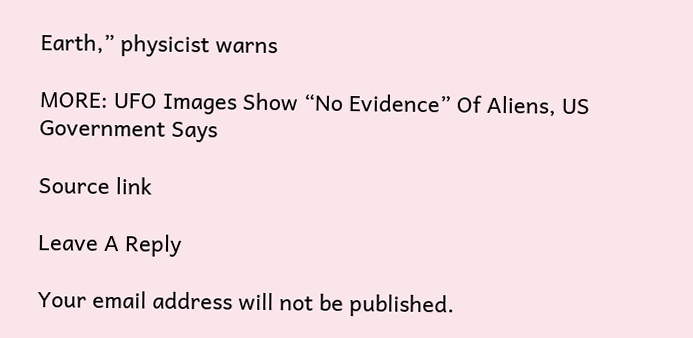Earth,” physicist warns

MORE: UFO Images Show “No Evidence” Of Aliens, US Government Says

Source link

Leave A Reply

Your email address will not be published.